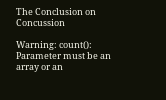The Conclusion on Concussion

Warning: count(): Parameter must be an array or an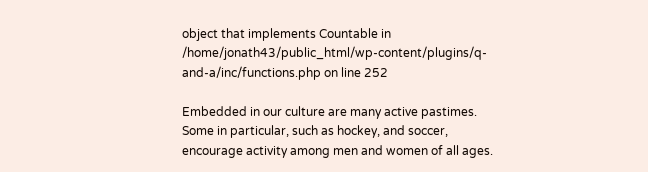object that implements Countable in /home/jonath43/public_html/wp-content/plugins/q-and-a/inc/functions.php on line 252

Embedded in our culture are many active pastimes. Some in particular, such as hockey, and soccer, encourage activity among men and women of all ages.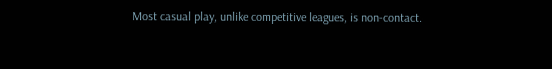Most casual play, unlike competitive leagues, is non-contact.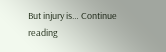But injury is… Continue reading